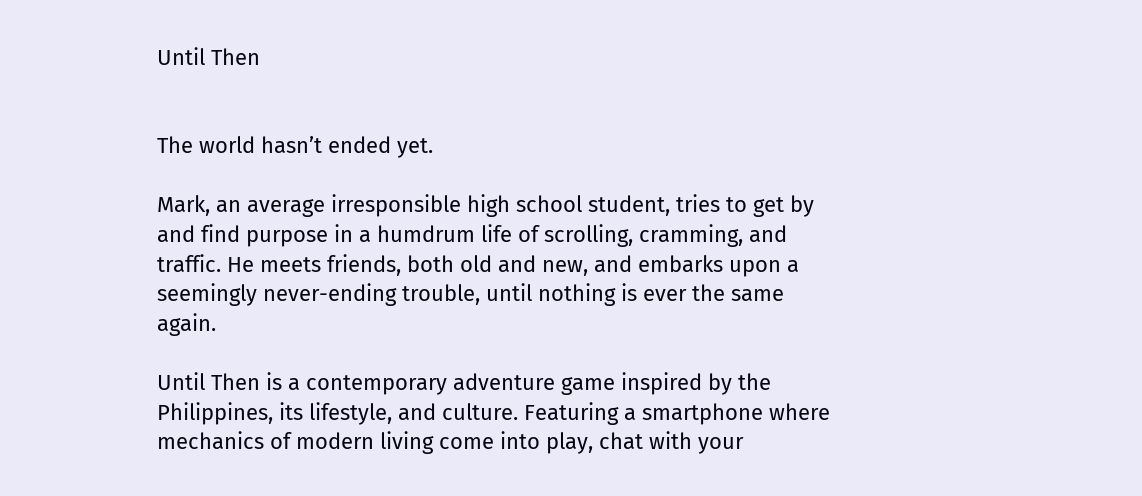Until Then


The world hasn’t ended yet.

Mark, an average irresponsible high school student, tries to get by and find purpose in a humdrum life of scrolling, cramming, and traffic. He meets friends, both old and new, and embarks upon a seemingly never-ending trouble, until nothing is ever the same again.

Until Then is a contemporary adventure game inspired by the Philippines, its lifestyle, and culture. Featuring a smartphone where mechanics of modern living come into play, chat with your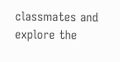classmates and explore the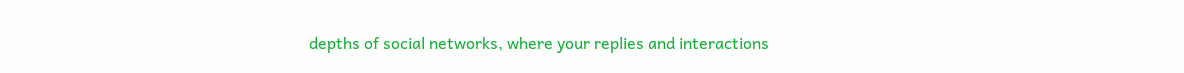depths of social networks, where your replies and interactions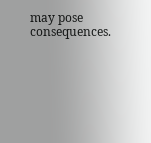may pose consequences.